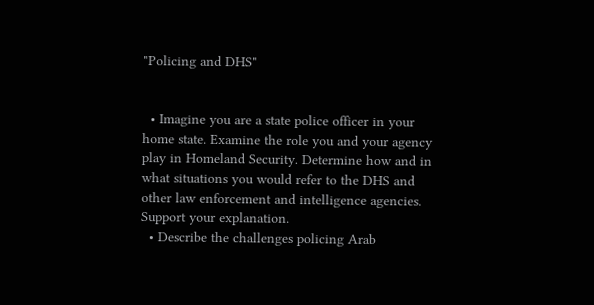"Policing and DHS"


  • Imagine you are a state police officer in your home state. Examine the role you and your agency play in Homeland Security. Determine how and in what situations you would refer to the DHS and other law enforcement and intelligence agencies. Support your explanation.
  • Describe the challenges policing Arab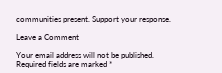communities present. Support your response.

Leave a Comment

Your email address will not be published. Required fields are marked *